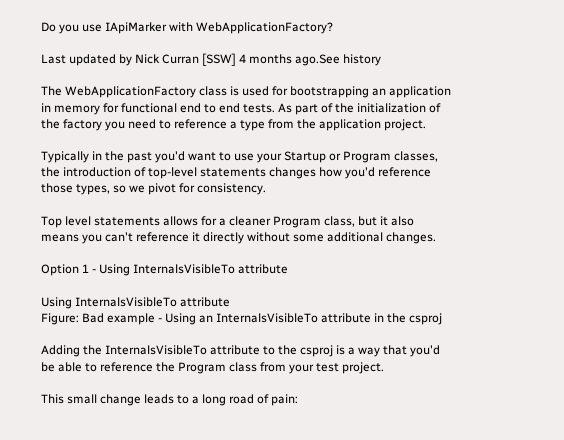Do you use IApiMarker with WebApplicationFactory?

Last updated by Nick Curran [SSW] 4 months ago.See history

The WebApplicationFactory class is used for bootstrapping an application in memory for functional end to end tests. As part of the initialization of the factory you need to reference a type from the application project.

Typically in the past you'd want to use your Startup or Program classes, the introduction of top-level statements changes how you'd reference those types, so we pivot for consistency.

Top level statements allows for a cleaner Program class, but it also means you can't reference it directly without some additional changes.

Option 1 - Using InternalsVisibleTo attribute

Using InternalsVisibleTo attribute
Figure: Bad example - Using an InternalsVisibleTo attribute in the csproj

Adding the InternalsVisibleTo attribute to the csproj is a way that you'd be able to reference the Program class from your test project.

This small change leads to a long road of pain: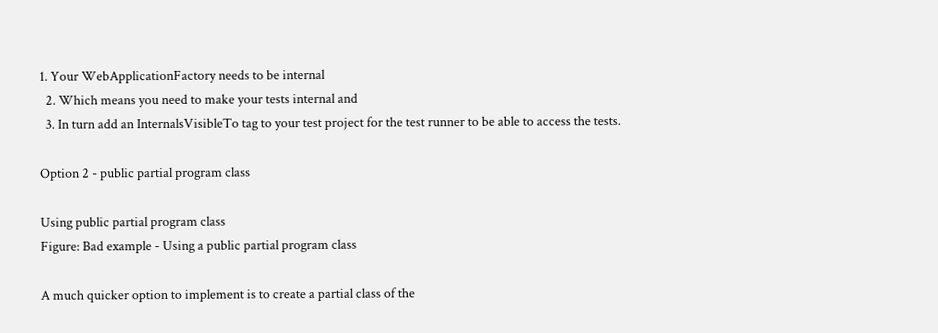1. Your WebApplicationFactory needs to be internal
  2. Which means you need to make your tests internal and
  3. In turn add an InternalsVisibleTo tag to your test project for the test runner to be able to access the tests.

Option 2 - public partial program class

Using public partial program class
Figure: Bad example - Using a public partial program class

A much quicker option to implement is to create a partial class of the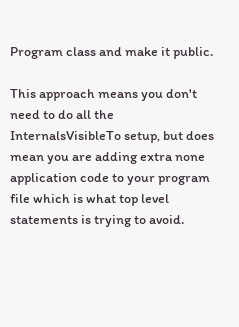Program class and make it public.

This approach means you don't need to do all the InternalsVisibleTo setup, but does mean you are adding extra none application code to your program file which is what top level statements is trying to avoid.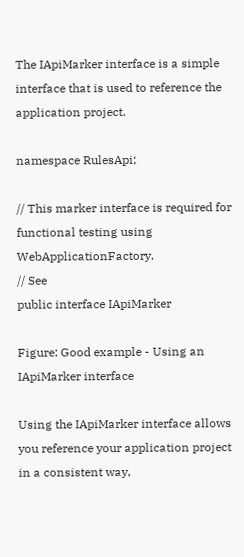The IApiMarker interface is a simple interface that is used to reference the application project.

namespace RulesApi;

// This marker interface is required for functional testing using WebApplicationFactory.
// See
public interface IApiMarker

Figure: Good example - Using an IApiMarker interface

Using the IApiMarker interface allows you reference your application project in a consistent way,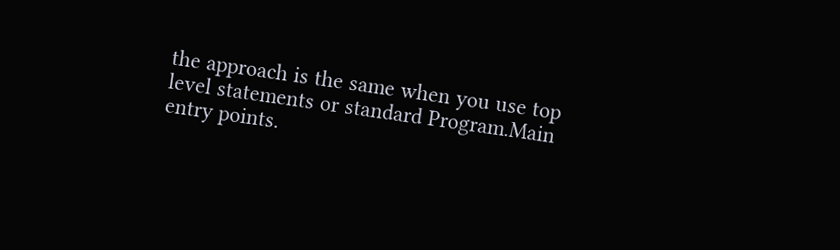the approach is the same when you use top level statements or standard Program.Main entry points.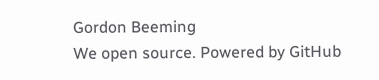Gordon Beeming
We open source. Powered by GitHub